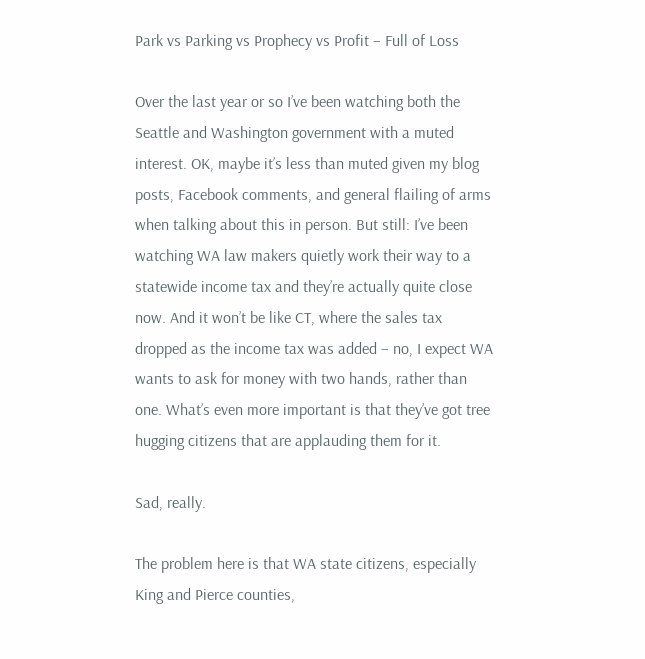Park vs Parking vs Prophecy vs Profit – Full of Loss

Over the last year or so I’ve been watching both the Seattle and Washington government with a muted interest. OK, maybe it’s less than muted given my blog posts, Facebook comments, and general flailing of arms when talking about this in person. But still: I’ve been watching WA law makers quietly work their way to a statewide income tax and they’re actually quite close now. And it won’t be like CT, where the sales tax dropped as the income tax was added – no, I expect WA wants to ask for money with two hands, rather than one. What’s even more important is that they’ve got tree hugging citizens that are applauding them for it.

Sad, really.

The problem here is that WA state citizens, especially King and Pierce counties,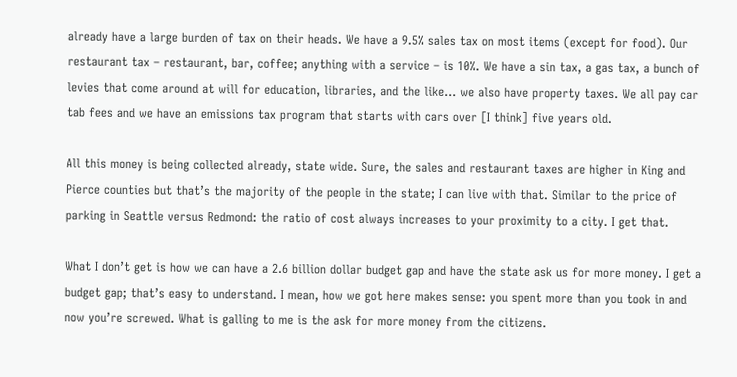already have a large burden of tax on their heads. We have a 9.5% sales tax on most items (except for food). Our restaurant tax – restaurant, bar, coffee; anything with a service – is 10%. We have a sin tax, a gas tax, a bunch of levies that come around at will for education, libraries, and the like… we also have property taxes. We all pay car tab fees and we have an emissions tax program that starts with cars over [I think] five years old.

All this money is being collected already, state wide. Sure, the sales and restaurant taxes are higher in King and Pierce counties but that’s the majority of the people in the state; I can live with that. Similar to the price of parking in Seattle versus Redmond: the ratio of cost always increases to your proximity to a city. I get that.

What I don’t get is how we can have a 2.6 billion dollar budget gap and have the state ask us for more money. I get a budget gap; that’s easy to understand. I mean, how we got here makes sense: you spent more than you took in and now you’re screwed. What is galling to me is the ask for more money from the citizens.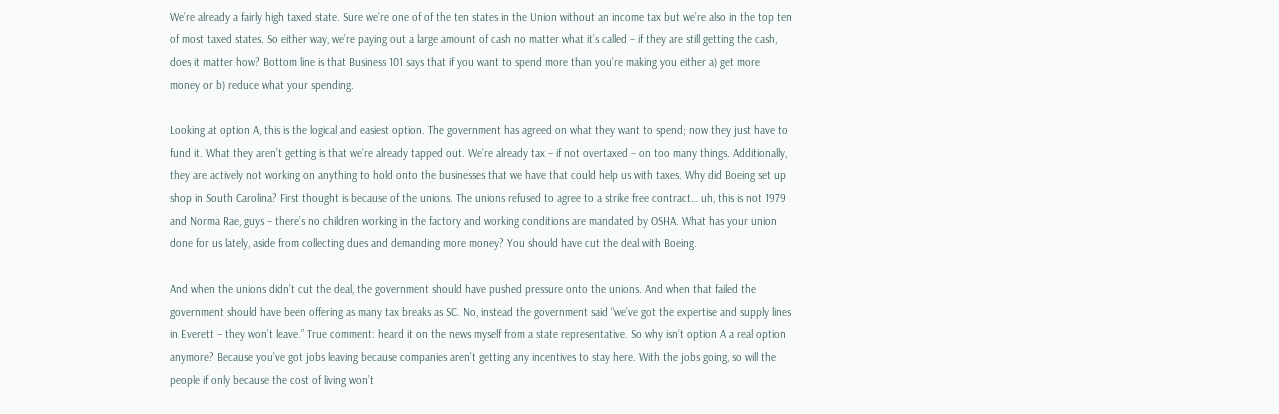We’re already a fairly high taxed state. Sure we’re one of of the ten states in the Union without an income tax but we’re also in the top ten of most taxed states. So either way, we’re paying out a large amount of cash no matter what it’s called – if they are still getting the cash, does it matter how? Bottom line is that Business 101 says that if you want to spend more than you’re making you either a) get more money or b) reduce what your spending.

Looking at option A, this is the logical and easiest option. The government has agreed on what they want to spend; now they just have to fund it. What they aren’t getting is that we’re already tapped out. We’re already tax – if not overtaxed – on too many things. Additionally, they are actively not working on anything to hold onto the businesses that we have that could help us with taxes. Why did Boeing set up shop in South Carolina? First thought is because of the unions. The unions refused to agree to a strike free contract… uh, this is not 1979 and Norma Rae, guys – there’s no children working in the factory and working conditions are mandated by OSHA. What has your union done for us lately, aside from collecting dues and demanding more money? You should have cut the deal with Boeing.

And when the unions didn’t cut the deal, the government should have pushed pressure onto the unions. And when that failed the government should have been offering as many tax breaks as SC. No, instead the government said “we’ve got the expertise and supply lines in Everett – they won’t leave.” True comment: heard it on the news myself from a state representative. So why isn’t option A a real option anymore? Because you’ve got jobs leaving because companies aren’t getting any incentives to stay here. With the jobs going, so will the people if only because the cost of living won’t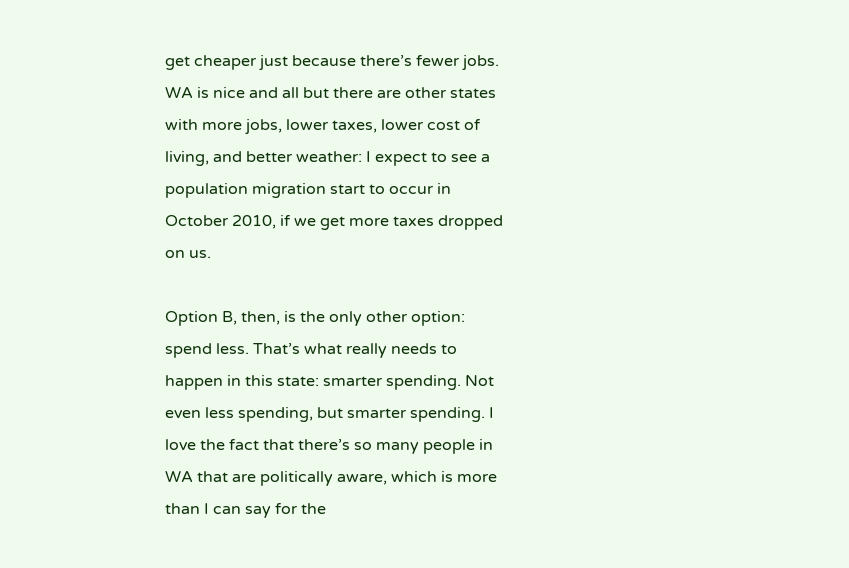get cheaper just because there’s fewer jobs. WA is nice and all but there are other states with more jobs, lower taxes, lower cost of living, and better weather: I expect to see a population migration start to occur in October 2010, if we get more taxes dropped on us.

Option B, then, is the only other option: spend less. That’s what really needs to happen in this state: smarter spending. Not even less spending, but smarter spending. I love the fact that there’s so many people in WA that are politically aware, which is more than I can say for the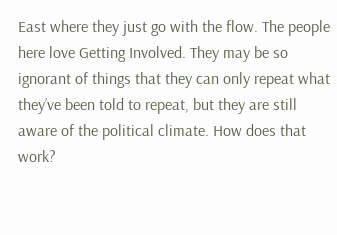East where they just go with the flow. The people here love Getting Involved. They may be so ignorant of things that they can only repeat what they’ve been told to repeat, but they are still aware of the political climate. How does that work?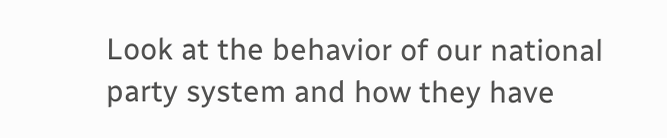Look at the behavior of our national party system and how they have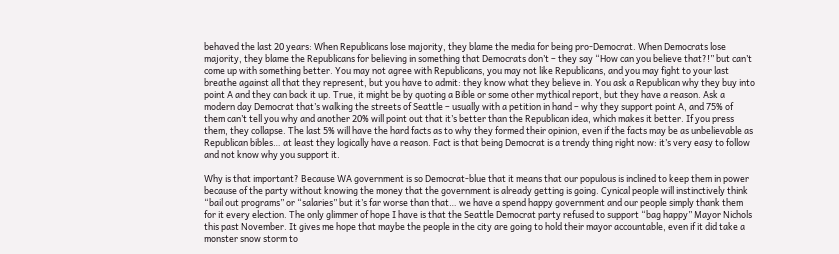behaved the last 20 years: When Republicans lose majority, they blame the media for being pro-Democrat. When Democrats lose majority, they blame the Republicans for believing in something that Democrats don’t – they say “How can you believe that?!” but can’t come up with something better. You may not agree with Republicans, you may not like Republicans, and you may fight to your last breathe against all that they represent, but you have to admit: they know what they believe in. You ask a Republican why they buy into point A and they can back it up. True, it might be by quoting a Bible or some other mythical report, but they have a reason. Ask a modern day Democrat that’s walking the streets of Seattle – usually with a petition in hand – why they support point A, and 75% of them can’t tell you why and another 20% will point out that it’s better than the Republican idea, which makes it better. If you press them, they collapse. The last 5% will have the hard facts as to why they formed their opinion, even if the facts may be as unbelievable as Republican bibles… at least they logically have a reason. Fact is that being Democrat is a trendy thing right now: it’s very easy to follow and not know why you support it.

Why is that important? Because WA government is so Democrat-blue that it means that our populous is inclined to keep them in power because of the party without knowing the money that the government is already getting is going. Cynical people will instinctively think “bail out programs” or “salaries” but it’s far worse than that… we have a spend happy government and our people simply thank them for it every election. The only glimmer of hope I have is that the Seattle Democrat party refused to support “bag happy” Mayor Nichols this past November. It gives me hope that maybe the people in the city are going to hold their mayor accountable, even if it did take a monster snow storm to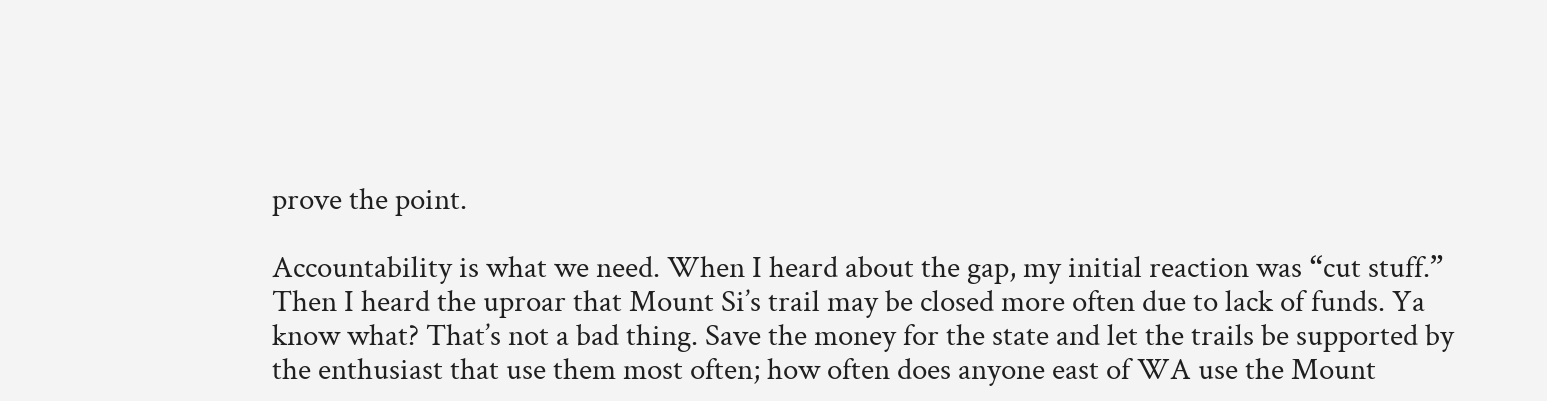prove the point.

Accountability is what we need. When I heard about the gap, my initial reaction was “cut stuff.” Then I heard the uproar that Mount Si’s trail may be closed more often due to lack of funds. Ya know what? That’s not a bad thing. Save the money for the state and let the trails be supported by the enthusiast that use them most often; how often does anyone east of WA use the Mount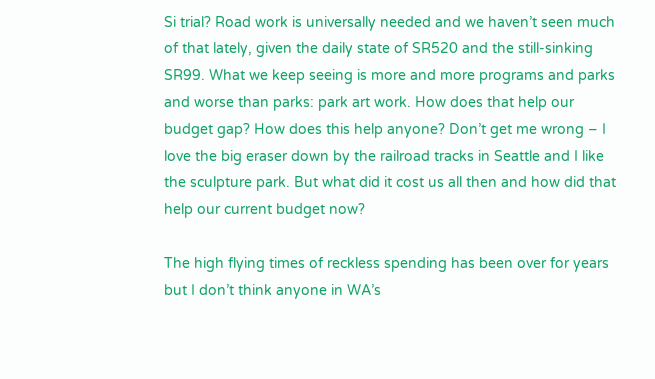Si trial? Road work is universally needed and we haven’t seen much of that lately, given the daily state of SR520 and the still-sinking SR99. What we keep seeing is more and more programs and parks and worse than parks: park art work. How does that help our budget gap? How does this help anyone? Don’t get me wrong – I love the big eraser down by the railroad tracks in Seattle and I like the sculpture park. But what did it cost us all then and how did that help our current budget now?

The high flying times of reckless spending has been over for years but I don’t think anyone in WA’s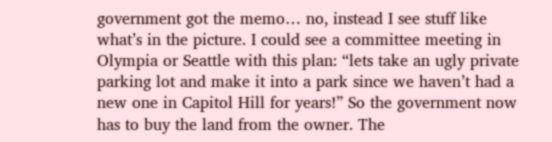government got the memo… no, instead I see stuff like what’s in the picture. I could see a committee meeting in Olympia or Seattle with this plan: “lets take an ugly private parking lot and make it into a park since we haven’t had a new one in Capitol Hill for years!” So the government now has to buy the land from the owner. The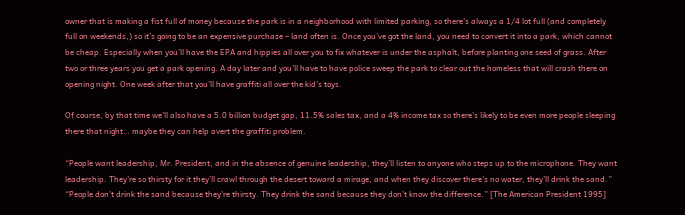owner that is making a fist full of money because the park is in a neighborhood with limited parking, so there’s always a 1/4 lot full (and completely full on weekends,) so it’s going to be an expensive purchase – land often is. Once you’ve got the land, you need to convert it into a park, which cannot be cheap. Especially when you’ll have the EPA and hippies all over you to fix whatever is under the asphalt, before planting one seed of grass. After two or three years you get a park opening. A day later and you’ll have to have police sweep the park to clear out the homeless that will crash there on opening night. One week after that you’ll have graffiti all over the kid’s toys.

Of course, by that time we’ll also have a 5.0 billion budget gap, 11.5% sales tax, and a 4% income tax so there’s likely to be even more people sleeping there that night… maybe they can help avert the graffiti problem.

“People want leadership, Mr. President, and in the absence of genuine leadership, they’ll listen to anyone who steps up to the microphone. They want leadership. They’re so thirsty for it they’ll crawl through the desert toward a mirage, and when they discover there’s no water, they’ll drink the sand.” “People don’t drink the sand because they’re thirsty. They drink the sand because they don’t know the difference.” [The American President 1995]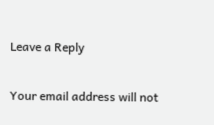Leave a Reply

Your email address will not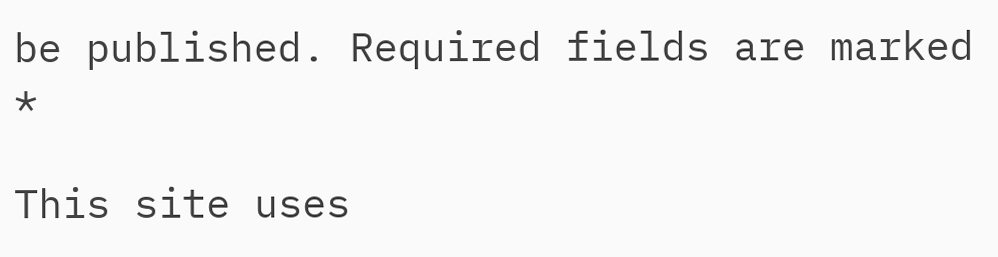be published. Required fields are marked *

This site uses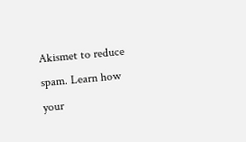Akismet to reduce spam. Learn how your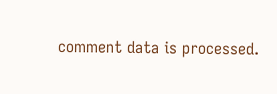comment data is processed.